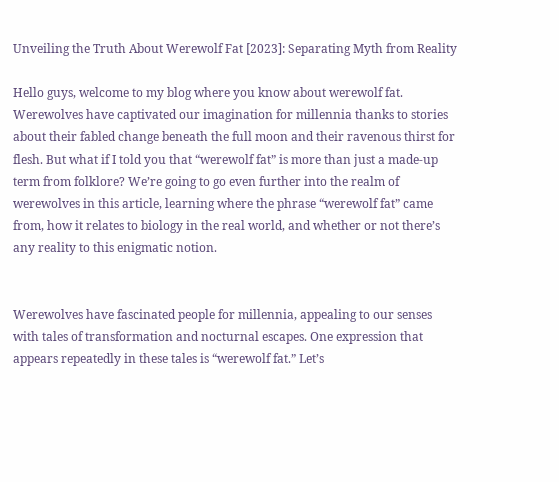Unveiling the Truth About Werewolf Fat [2023]: Separating Myth from Reality

Hello guys, welcome to my blog where you know about werewolf fat. Werewolves have captivated our imagination for millennia thanks to stories about their fabled change beneath the full moon and their ravenous thirst for flesh. But what if I told you that “werewolf fat” is more than just a made-up term from folklore? We’re going to go even further into the realm of werewolves in this article, learning where the phrase “werewolf fat” came from, how it relates to biology in the real world, and whether or not there’s any reality to this enigmatic notion.


Werewolves have fascinated people for millennia, appealing to our senses with tales of transformation and nocturnal escapes. One expression that appears repeatedly in these tales is “werewolf fat.” Let’s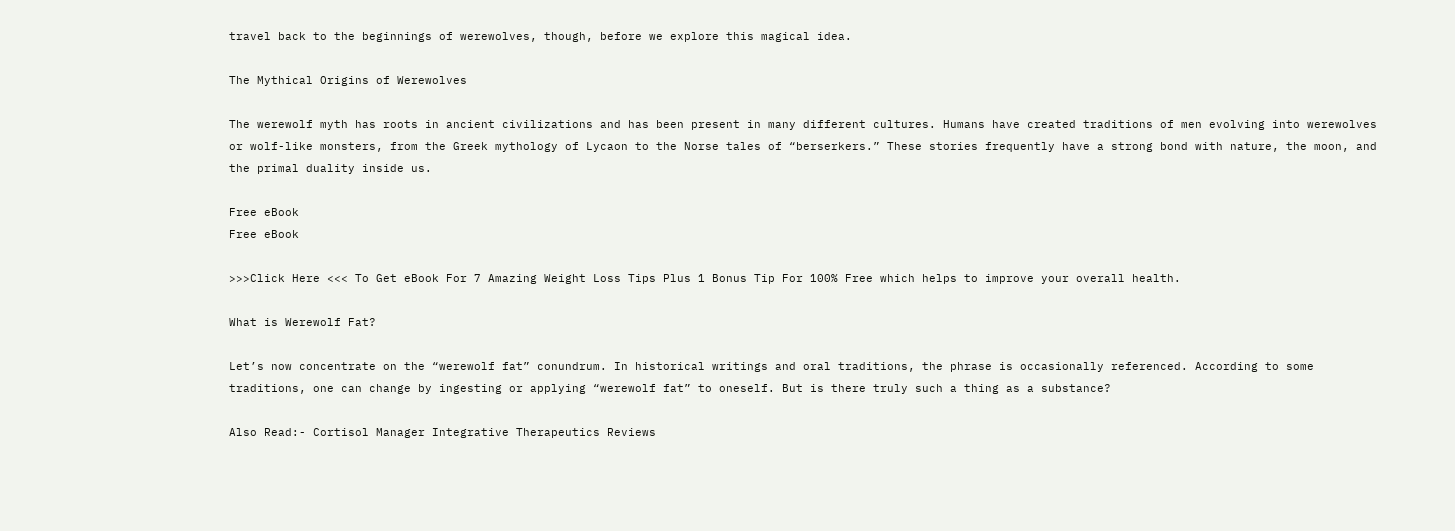travel back to the beginnings of werewolves, though, before we explore this magical idea.

The Mythical Origins of Werewolves

The werewolf myth has roots in ancient civilizations and has been present in many different cultures. Humans have created traditions of men evolving into werewolves or wolf-like monsters, from the Greek mythology of Lycaon to the Norse tales of “berserkers.” These stories frequently have a strong bond with nature, the moon, and the primal duality inside us.

Free eBook
Free eBook

>>>Click Here <<< To Get eBook For 7 Amazing Weight Loss Tips Plus 1 Bonus Tip For 100% Free which helps to improve your overall health.

What is Werewolf Fat?

Let’s now concentrate on the “werewolf fat” conundrum. In historical writings and oral traditions, the phrase is occasionally referenced. According to some traditions, one can change by ingesting or applying “werewolf fat” to oneself. But is there truly such a thing as a substance?

Also Read:- Cortisol Manager Integrative Therapeutics Reviews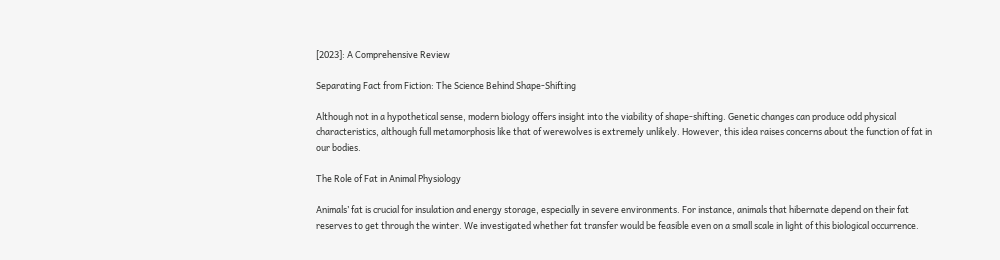[2023]: A Comprehensive Review

Separating Fact from Fiction: The Science Behind Shape-Shifting

Although not in a hypothetical sense, modern biology offers insight into the viability of shape-shifting. Genetic changes can produce odd physical characteristics, although full metamorphosis like that of werewolves is extremely unlikely. However, this idea raises concerns about the function of fat in our bodies.

The Role of Fat in Animal Physiology

Animals’ fat is crucial for insulation and energy storage, especially in severe environments. For instance, animals that hibernate depend on their fat reserves to get through the winter. We investigated whether fat transfer would be feasible even on a small scale in light of this biological occurrence.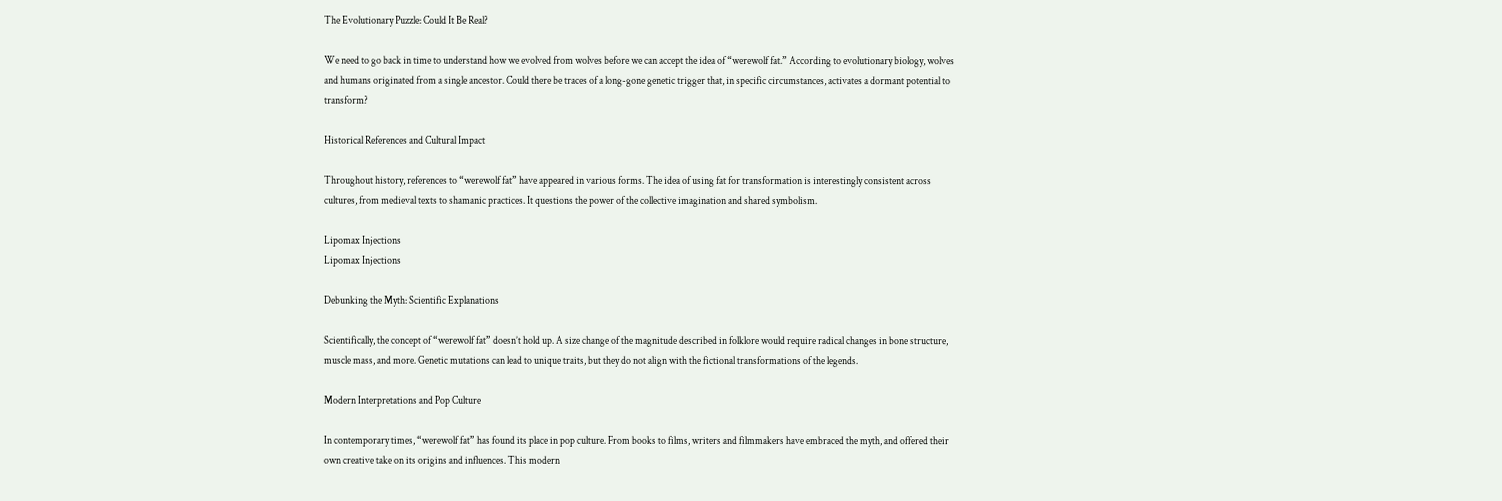The Evolutionary Puzzle: Could It Be Real?

We need to go back in time to understand how we evolved from wolves before we can accept the idea of “werewolf fat.” According to evolutionary biology, wolves and humans originated from a single ancestor. Could there be traces of a long-gone genetic trigger that, in specific circumstances, activates a dormant potential to transform?

Historical References and Cultural Impact

Throughout history, references to “werewolf fat” have appeared in various forms. The idea of using fat for transformation is interestingly consistent across cultures, from medieval texts to shamanic practices. It questions the power of the collective imagination and shared symbolism.

Lipomax Injections
Lipomax Injections

Debunking the Myth: Scientific Explanations

Scientifically, the concept of “werewolf fat” doesn’t hold up. A size change of the magnitude described in folklore would require radical changes in bone structure, muscle mass, and more. Genetic mutations can lead to unique traits, but they do not align with the fictional transformations of the legends.

Modern Interpretations and Pop Culture

In contemporary times, “werewolf fat” has found its place in pop culture. From books to films, writers and filmmakers have embraced the myth, and offered their own creative take on its origins and influences. This modern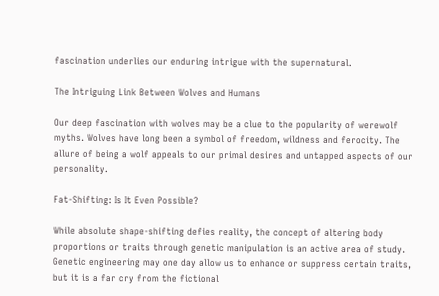fascination underlies our enduring intrigue with the supernatural.

The Intriguing Link Between Wolves and Humans

Our deep fascination with wolves may be a clue to the popularity of werewolf myths. Wolves have long been a symbol of freedom, wildness and ferocity. The allure of being a wolf appeals to our primal desires and untapped aspects of our personality.

Fat-Shifting: Is It Even Possible?

While absolute shape-shifting defies reality, the concept of altering body proportions or traits through genetic manipulation is an active area of study. Genetic engineering may one day allow us to enhance or suppress certain traits, but it is a far cry from the fictional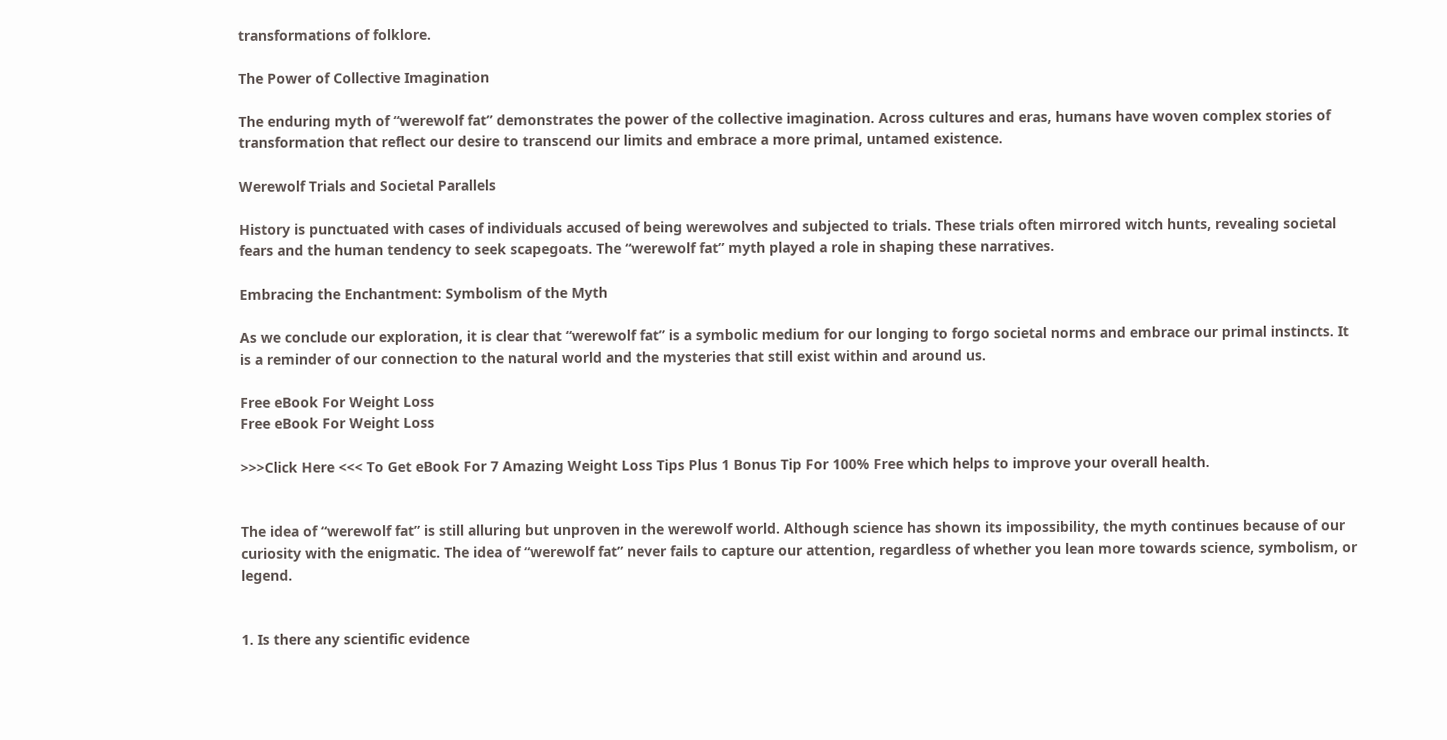transformations of folklore.

The Power of Collective Imagination

The enduring myth of “werewolf fat” demonstrates the power of the collective imagination. Across cultures and eras, humans have woven complex stories of transformation that reflect our desire to transcend our limits and embrace a more primal, untamed existence.

Werewolf Trials and Societal Parallels

History is punctuated with cases of individuals accused of being werewolves and subjected to trials. These trials often mirrored witch hunts, revealing societal fears and the human tendency to seek scapegoats. The “werewolf fat” myth played a role in shaping these narratives.

Embracing the Enchantment: Symbolism of the Myth

As we conclude our exploration, it is clear that “werewolf fat” is a symbolic medium for our longing to forgo societal norms and embrace our primal instincts. It is a reminder of our connection to the natural world and the mysteries that still exist within and around us.

Free eBook For Weight Loss
Free eBook For Weight Loss

>>>Click Here <<< To Get eBook For 7 Amazing Weight Loss Tips Plus 1 Bonus Tip For 100% Free which helps to improve your overall health.


The idea of “werewolf fat” is still alluring but unproven in the werewolf world. Although science has shown its impossibility, the myth continues because of our curiosity with the enigmatic. The idea of “werewolf fat” never fails to capture our attention, regardless of whether you lean more towards science, symbolism, or legend.


1. Is there any scientific evidence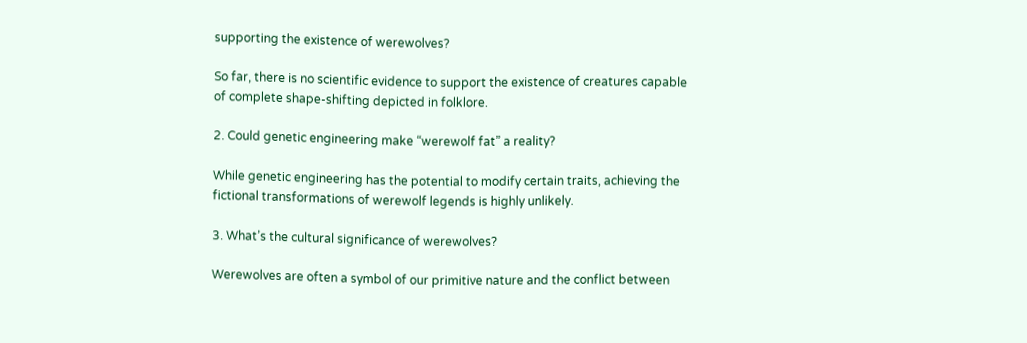supporting the existence of werewolves?

So far, there is no scientific evidence to support the existence of creatures capable of complete shape-shifting depicted in folklore.

2. Could genetic engineering make “werewolf fat” a reality?

While genetic engineering has the potential to modify certain traits, achieving the fictional transformations of werewolf legends is highly unlikely.

3. What’s the cultural significance of werewolves?

Werewolves are often a symbol of our primitive nature and the conflict between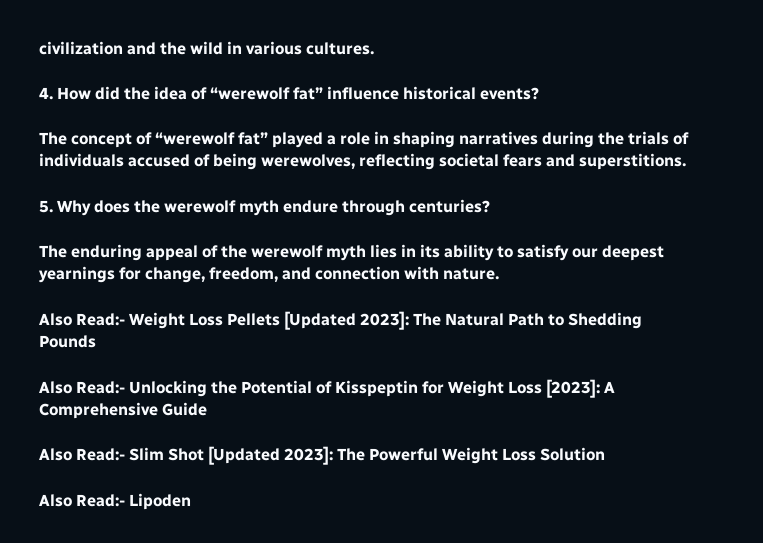civilization and the wild in various cultures.

4. How did the idea of “werewolf fat” influence historical events?

The concept of “werewolf fat” played a role in shaping narratives during the trials of individuals accused of being werewolves, reflecting societal fears and superstitions.

5. Why does the werewolf myth endure through centuries?

The enduring appeal of the werewolf myth lies in its ability to satisfy our deepest yearnings for change, freedom, and connection with nature.

Also Read:- Weight Loss Pellets [Updated 2023]: The Natural Path to Shedding Pounds

Also Read:- Unlocking the Potential of Kisspeptin for Weight Loss [2023]: A Comprehensive Guide

Also Read:- Slim Shot [Updated 2023]: The Powerful Weight Loss Solution

Also Read:- Lipoden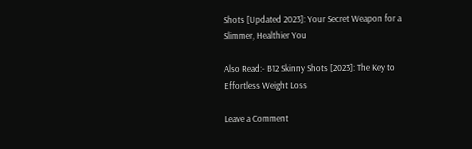Shots [Updated 2023]: Your Secret Weapon for a Slimmer, Healthier You

Also Read:- B12 Skinny Shots [2023]: The Key to Effortless Weight Loss

Leave a Comment